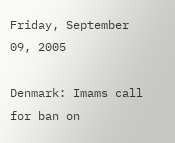Friday, September 09, 2005

Denmark: Imams call for ban on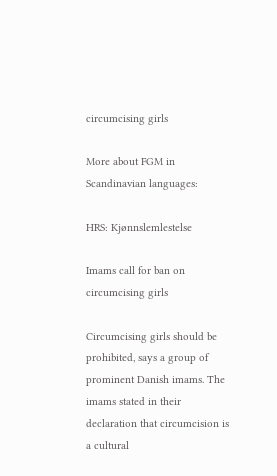circumcising girls

More about FGM in Scandinavian languages:

HRS: Kjønnslemlestelse

Imams call for ban on circumcising girls

Circumcising girls should be prohibited, says a group of prominent Danish imams. The imams stated in their declaration that circumcision is a cultural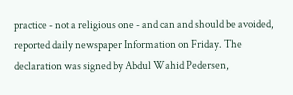practice - not a religious one - and can and should be avoided, reported daily newspaper Information on Friday. The declaration was signed by Abdul Wahid Pedersen,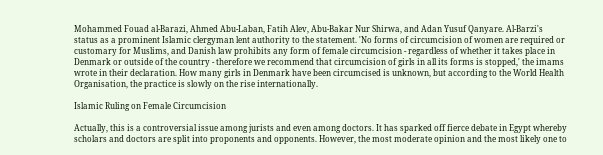Mohammed Fouad al-Barazi, Ahmed Abu-Laban, Fatih Alev, Abu-Bakar Nur Shirwa, and Adan Yusuf Qanyare. Al-Barzi's status as a prominent Islamic clergyman lent authority to the statement. 'No forms of circumcision of women are required or customary for Muslims, and Danish law prohibits any form of female circumcision - regardless of whether it takes place in Denmark or outside of the country - therefore we recommend that circumcision of girls in all its forms is stopped,' the imams wrote in their declaration. How many girls in Denmark have been circumcised is unknown, but according to the World Health Organisation, the practice is slowly on the rise internationally.

Islamic Ruling on Female Circumcision

Actually, this is a controversial issue among jurists and even among doctors. It has sparked off fierce debate in Egypt whereby scholars and doctors are split into proponents and opponents. However, the most moderate opinion and the most likely one to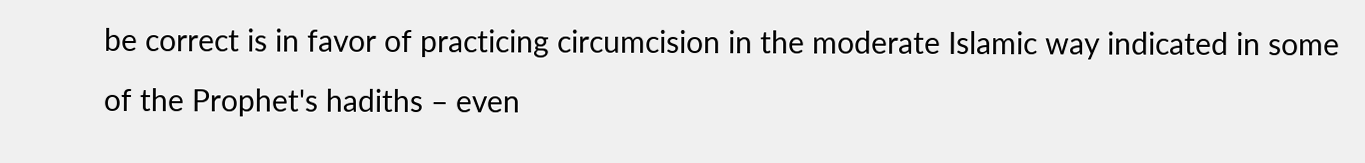be correct is in favor of practicing circumcision in the moderate Islamic way indicated in some of the Prophet's hadiths – even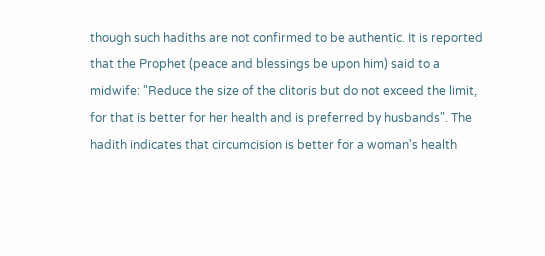though such hadiths are not confirmed to be authentic. It is reported that the Prophet (peace and blessings be upon him) said to a midwife: "Reduce the size of the clitoris but do not exceed the limit, for that is better for her health and is preferred by husbands". The hadith indicates that circumcision is better for a woman's health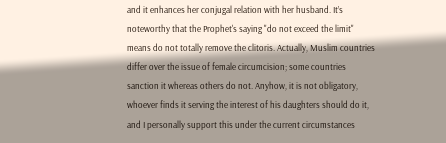and it enhances her conjugal relation with her husband. It’s noteworthy that the Prophet's saying "do not exceed the limit" means do not totally remove the clitoris. Actually, Muslim countries differ over the issue of female circumcision; some countries sanction it whereas others do not. Anyhow, it is not obligatory, whoever finds it serving the interest of his daughters should do it, and I personally support this under the current circumstances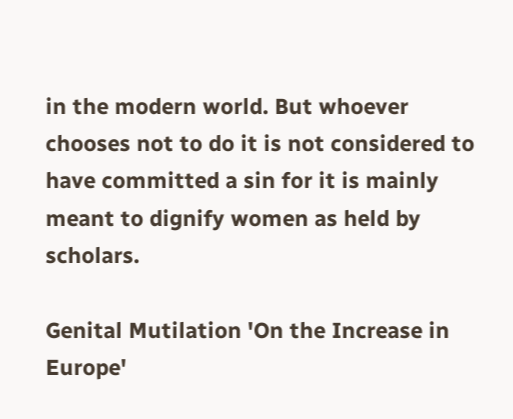in the modern world. But whoever chooses not to do it is not considered to have committed a sin for it is mainly meant to dignify women as held by scholars.

Genital Mutilation 'On the Increase in Europe'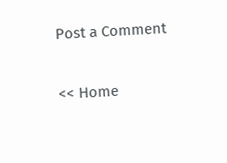Post a Comment

<< Home